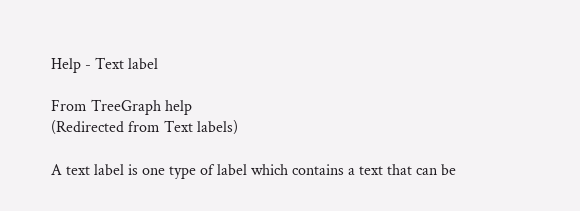Help - Text label

From TreeGraph help
(Redirected from Text labels)

A text label is one type of label which contains a text that can be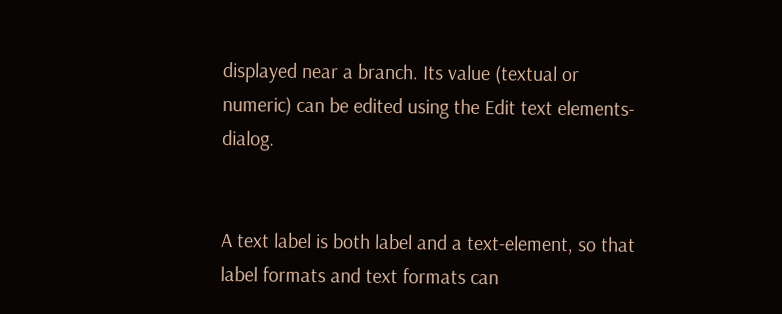displayed near a branch. Its value (textual or numeric) can be edited using the Edit text elements-dialog.


A text label is both label and a text-element, so that label formats and text formats can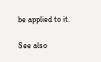be applied to it.

See also